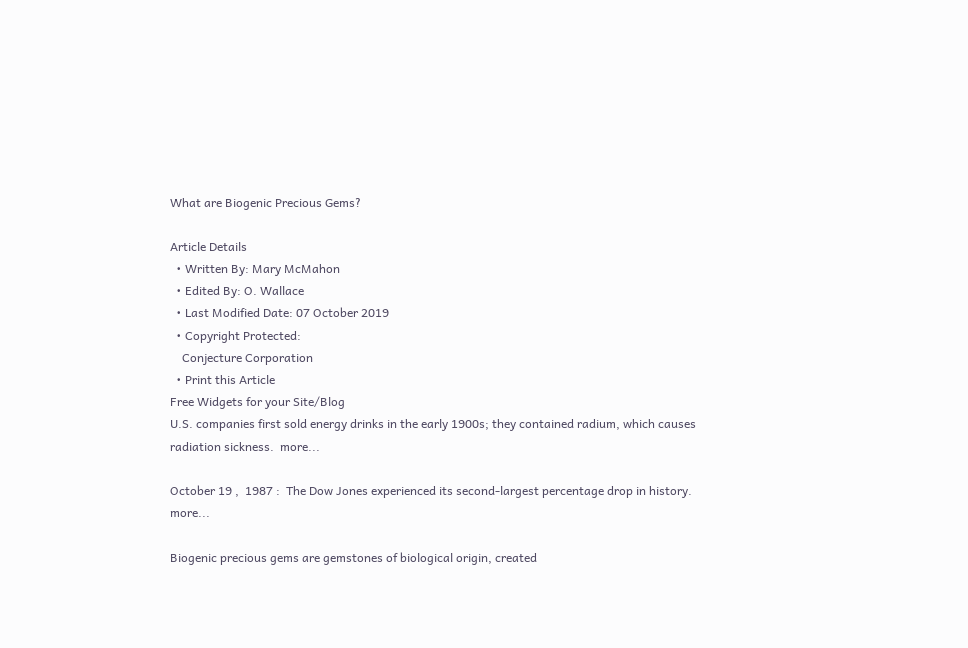What are Biogenic Precious Gems?

Article Details
  • Written By: Mary McMahon
  • Edited By: O. Wallace
  • Last Modified Date: 07 October 2019
  • Copyright Protected:
    Conjecture Corporation
  • Print this Article
Free Widgets for your Site/Blog
U.S. companies first sold energy drinks in the early 1900s; they contained radium, which causes radiation sickness.  more...

October 19 ,  1987 :  The Dow Jones experienced its second-largest percentage drop in history.  more...

Biogenic precious gems are gemstones of biological origin, created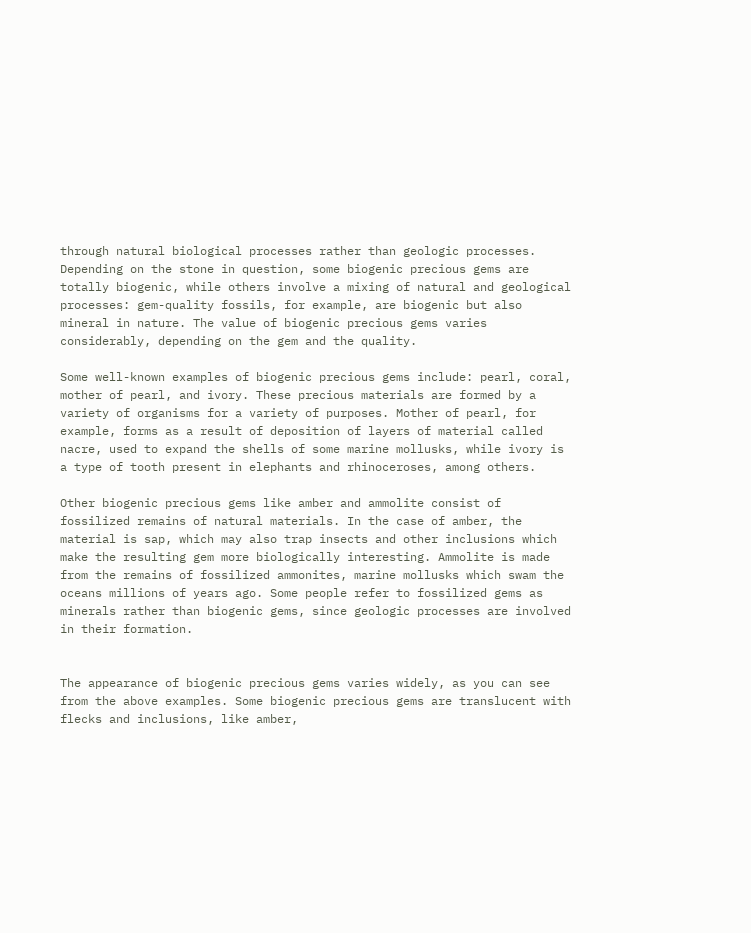through natural biological processes rather than geologic processes. Depending on the stone in question, some biogenic precious gems are totally biogenic, while others involve a mixing of natural and geological processes: gem-quality fossils, for example, are biogenic but also mineral in nature. The value of biogenic precious gems varies considerably, depending on the gem and the quality.

Some well-known examples of biogenic precious gems include: pearl, coral, mother of pearl, and ivory. These precious materials are formed by a variety of organisms for a variety of purposes. Mother of pearl, for example, forms as a result of deposition of layers of material called nacre, used to expand the shells of some marine mollusks, while ivory is a type of tooth present in elephants and rhinoceroses, among others.

Other biogenic precious gems like amber and ammolite consist of fossilized remains of natural materials. In the case of amber, the material is sap, which may also trap insects and other inclusions which make the resulting gem more biologically interesting. Ammolite is made from the remains of fossilized ammonites, marine mollusks which swam the oceans millions of years ago. Some people refer to fossilized gems as minerals rather than biogenic gems, since geologic processes are involved in their formation.


The appearance of biogenic precious gems varies widely, as you can see from the above examples. Some biogenic precious gems are translucent with flecks and inclusions, like amber,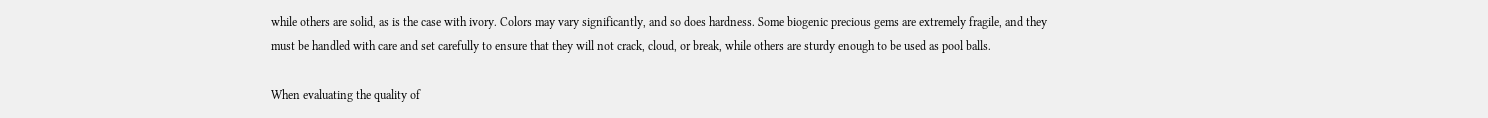while others are solid, as is the case with ivory. Colors may vary significantly, and so does hardness. Some biogenic precious gems are extremely fragile, and they must be handled with care and set carefully to ensure that they will not crack, cloud, or break, while others are sturdy enough to be used as pool balls.

When evaluating the quality of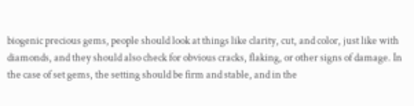biogenic precious gems, people should look at things like clarity, cut, and color, just like with diamonds, and they should also check for obvious cracks, flaking, or other signs of damage. In the case of set gems, the setting should be firm and stable, and in the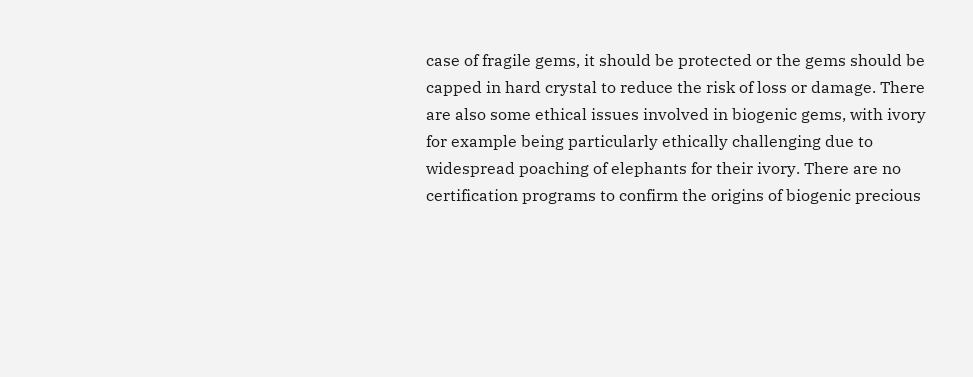case of fragile gems, it should be protected or the gems should be capped in hard crystal to reduce the risk of loss or damage. There are also some ethical issues involved in biogenic gems, with ivory for example being particularly ethically challenging due to widespread poaching of elephants for their ivory. There are no certification programs to confirm the origins of biogenic precious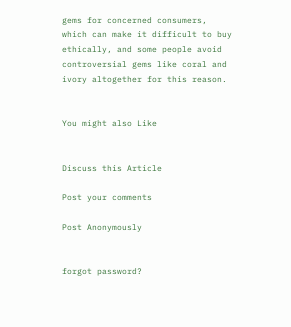gems for concerned consumers, which can make it difficult to buy ethically, and some people avoid controversial gems like coral and ivory altogether for this reason.


You might also Like


Discuss this Article

Post your comments

Post Anonymously


forgot password?